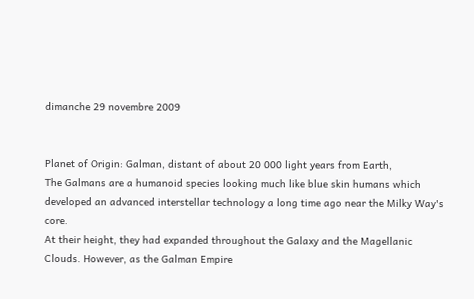dimanche 29 novembre 2009


Planet of Origin: Galman, distant of about 20 000 light years from Earth,
The Galmans are a humanoid species looking much like blue skin humans which developed an advanced interstellar technology a long time ago near the Milky Way's core.
At their height, they had expanded throughout the Galaxy and the Magellanic Clouds. However, as the Galman Empire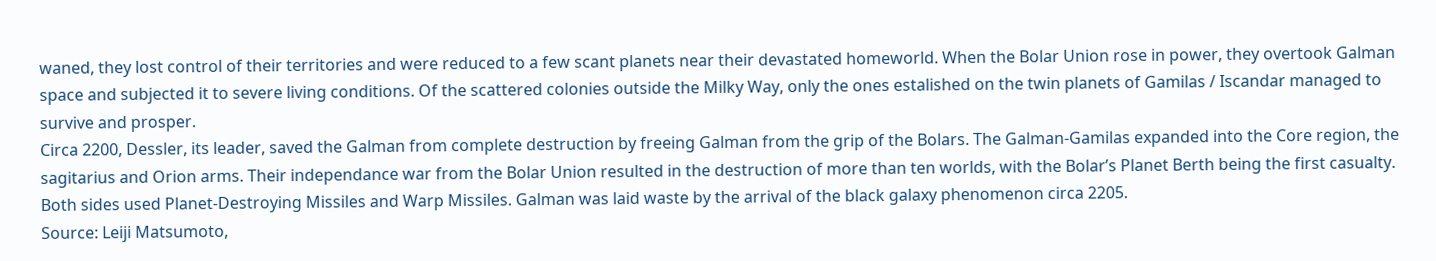waned, they lost control of their territories and were reduced to a few scant planets near their devastated homeworld. When the Bolar Union rose in power, they overtook Galman space and subjected it to severe living conditions. Of the scattered colonies outside the Milky Way, only the ones estalished on the twin planets of Gamilas / Iscandar managed to survive and prosper.
Circa 2200, Dessler, its leader, saved the Galman from complete destruction by freeing Galman from the grip of the Bolars. The Galman-Gamilas expanded into the Core region, the sagitarius and Orion arms. Their independance war from the Bolar Union resulted in the destruction of more than ten worlds, with the Bolar’s Planet Berth being the first casualty. Both sides used Planet-Destroying Missiles and Warp Missiles. Galman was laid waste by the arrival of the black galaxy phenomenon circa 2205.
Source: Leiji Matsumoto,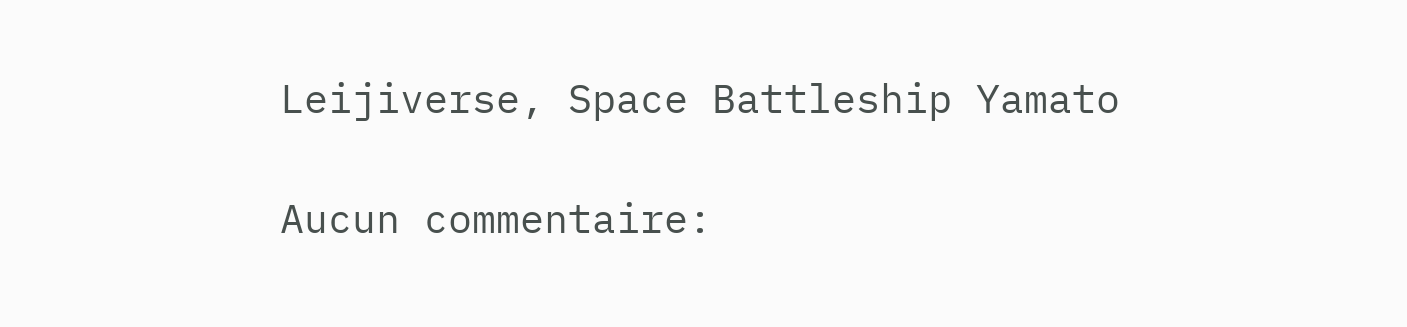Leijiverse, Space Battleship Yamato

Aucun commentaire: